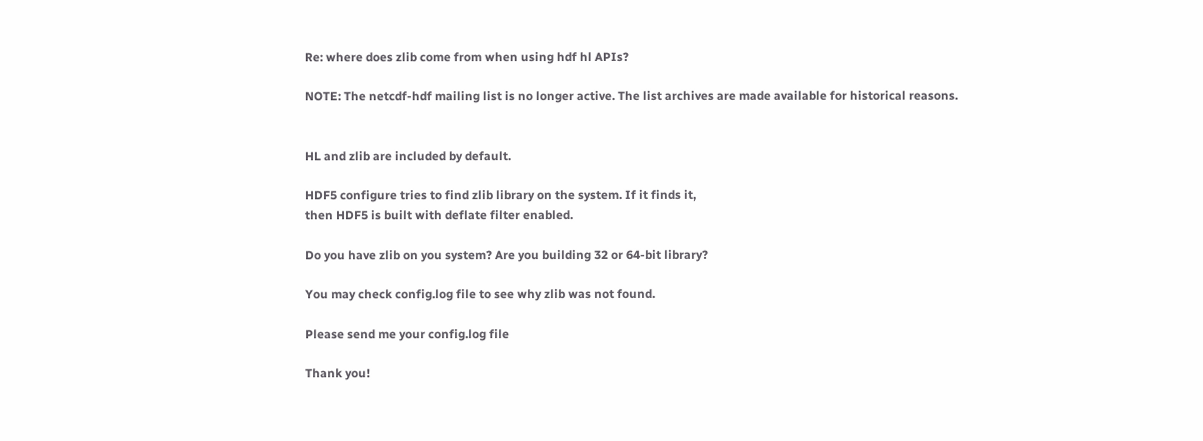Re: where does zlib come from when using hdf hl APIs?

NOTE: The netcdf-hdf mailing list is no longer active. The list archives are made available for historical reasons.


HL and zlib are included by default.

HDF5 configure tries to find zlib library on the system. If it finds it,
then HDF5 is built with deflate filter enabled.

Do you have zlib on you system? Are you building 32 or 64-bit library?

You may check config.log file to see why zlib was not found.

Please send me your config.log file

Thank you!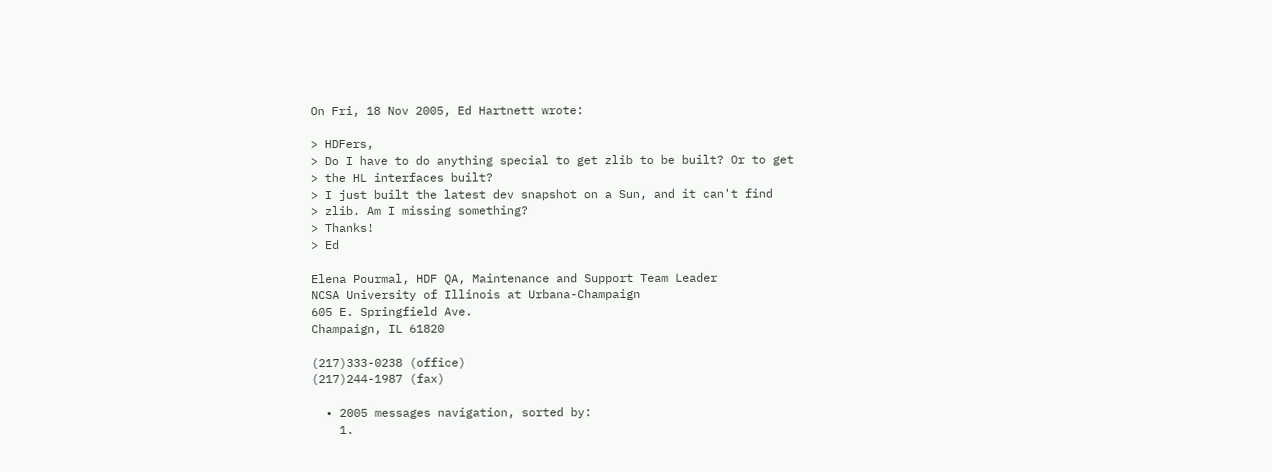On Fri, 18 Nov 2005, Ed Hartnett wrote:

> HDFers,
> Do I have to do anything special to get zlib to be built? Or to get
> the HL interfaces built?
> I just built the latest dev snapshot on a Sun, and it can't find
> zlib. Am I missing something?
> Thanks!
> Ed

Elena Pourmal, HDF QA, Maintenance and Support Team Leader
NCSA University of Illinois at Urbana-Champaign
605 E. Springfield Ave.
Champaign, IL 61820

(217)333-0238 (office)
(217)244-1987 (fax)

  • 2005 messages navigation, sorted by:
    1.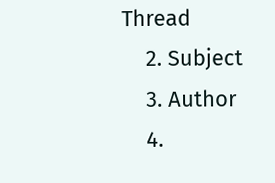Thread
    2. Subject
    3. Author
    4.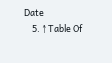Date
    5. ↑ Table Of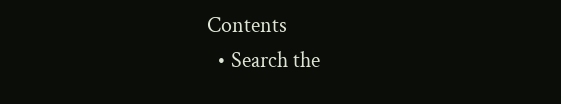Contents
  • Search the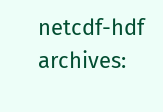netcdf-hdf archives: